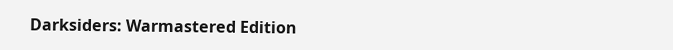Darksiders: Warmastered Edition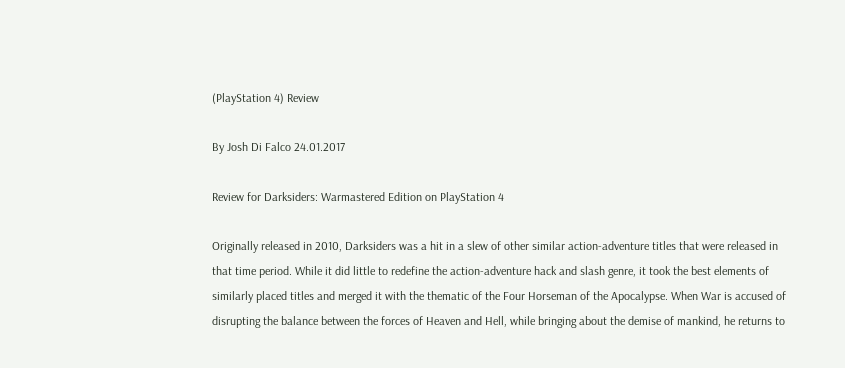(PlayStation 4) Review

By Josh Di Falco 24.01.2017

Review for Darksiders: Warmastered Edition on PlayStation 4

Originally released in 2010, Darksiders was a hit in a slew of other similar action-adventure titles that were released in that time period. While it did little to redefine the action-adventure hack and slash genre, it took the best elements of similarly placed titles and merged it with the thematic of the Four Horseman of the Apocalypse. When War is accused of disrupting the balance between the forces of Heaven and Hell, while bringing about the demise of mankind, he returns to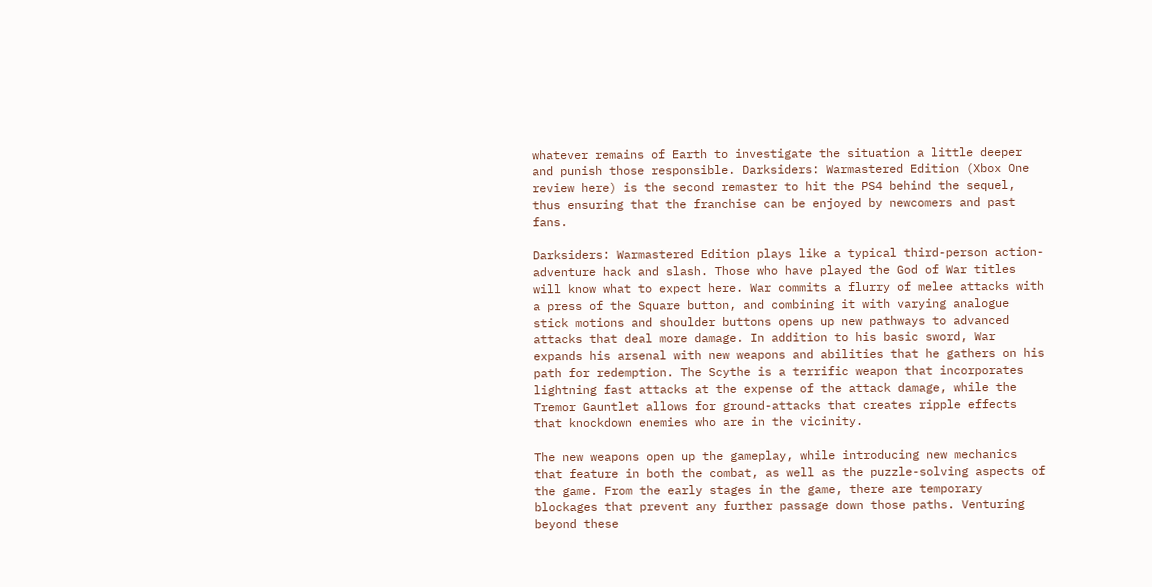whatever remains of Earth to investigate the situation a little deeper and punish those responsible. Darksiders: Warmastered Edition (Xbox One review here) is the second remaster to hit the PS4 behind the sequel, thus ensuring that the franchise can be enjoyed by newcomers and past fans.

Darksiders: Warmastered Edition plays like a typical third-person action-adventure hack and slash. Those who have played the God of War titles will know what to expect here. War commits a flurry of melee attacks with a press of the Square button, and combining it with varying analogue stick motions and shoulder buttons opens up new pathways to advanced attacks that deal more damage. In addition to his basic sword, War expands his arsenal with new weapons and abilities that he gathers on his path for redemption. The Scythe is a terrific weapon that incorporates lightning fast attacks at the expense of the attack damage, while the Tremor Gauntlet allows for ground-attacks that creates ripple effects that knockdown enemies who are in the vicinity.

The new weapons open up the gameplay, while introducing new mechanics that feature in both the combat, as well as the puzzle-solving aspects of the game. From the early stages in the game, there are temporary blockages that prevent any further passage down those paths. Venturing beyond these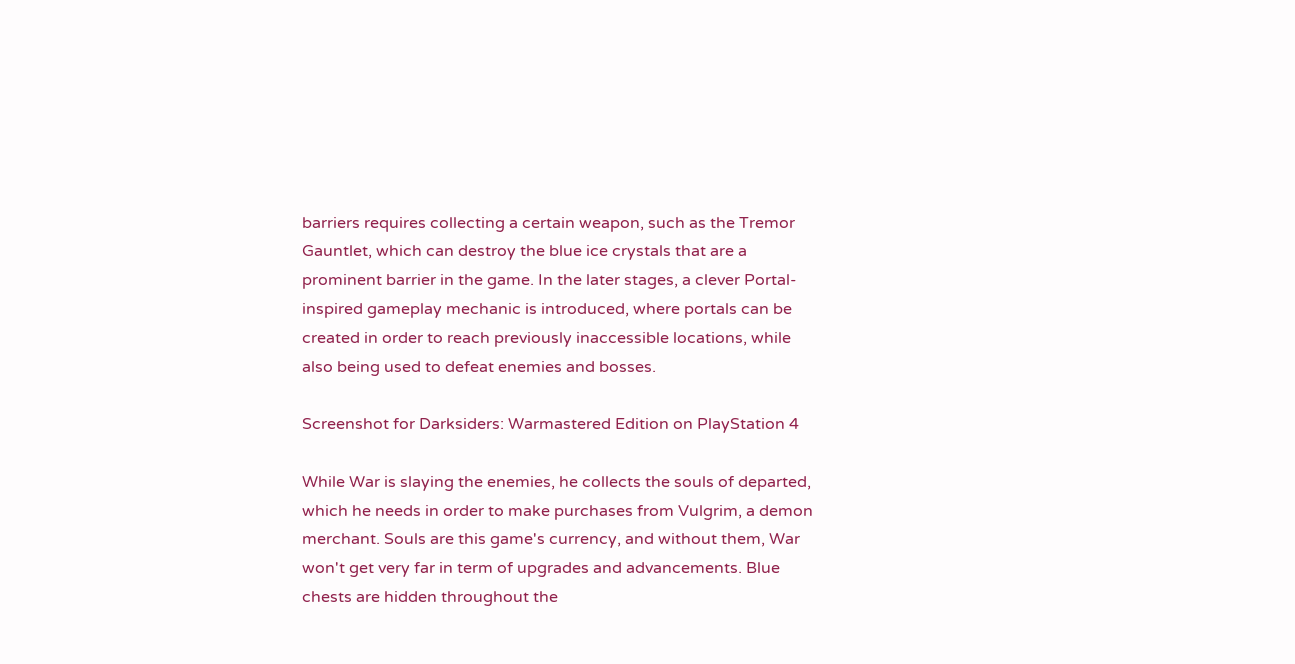barriers requires collecting a certain weapon, such as the Tremor Gauntlet, which can destroy the blue ice crystals that are a prominent barrier in the game. In the later stages, a clever Portal-inspired gameplay mechanic is introduced, where portals can be created in order to reach previously inaccessible locations, while also being used to defeat enemies and bosses.

Screenshot for Darksiders: Warmastered Edition on PlayStation 4

While War is slaying the enemies, he collects the souls of departed, which he needs in order to make purchases from Vulgrim, a demon merchant. Souls are this game's currency, and without them, War won't get very far in term of upgrades and advancements. Blue chests are hidden throughout the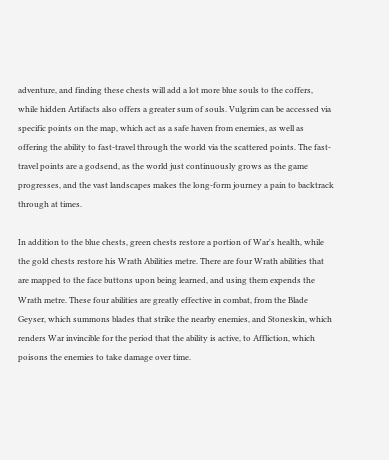adventure, and finding these chests will add a lot more blue souls to the coffers, while hidden Artifacts also offers a greater sum of souls. Vulgrim can be accessed via specific points on the map, which act as a safe haven from enemies, as well as offering the ability to fast-travel through the world via the scattered points. The fast-travel points are a godsend, as the world just continuously grows as the game progresses, and the vast landscapes makes the long-form journey a pain to backtrack through at times.

In addition to the blue chests, green chests restore a portion of War's health, while the gold chests restore his Wrath Abilities metre. There are four Wrath abilities that are mapped to the face buttons upon being learned, and using them expends the Wrath metre. These four abilities are greatly effective in combat, from the Blade Geyser, which summons blades that strike the nearby enemies, and Stoneskin, which renders War invincible for the period that the ability is active, to Affliction, which poisons the enemies to take damage over time.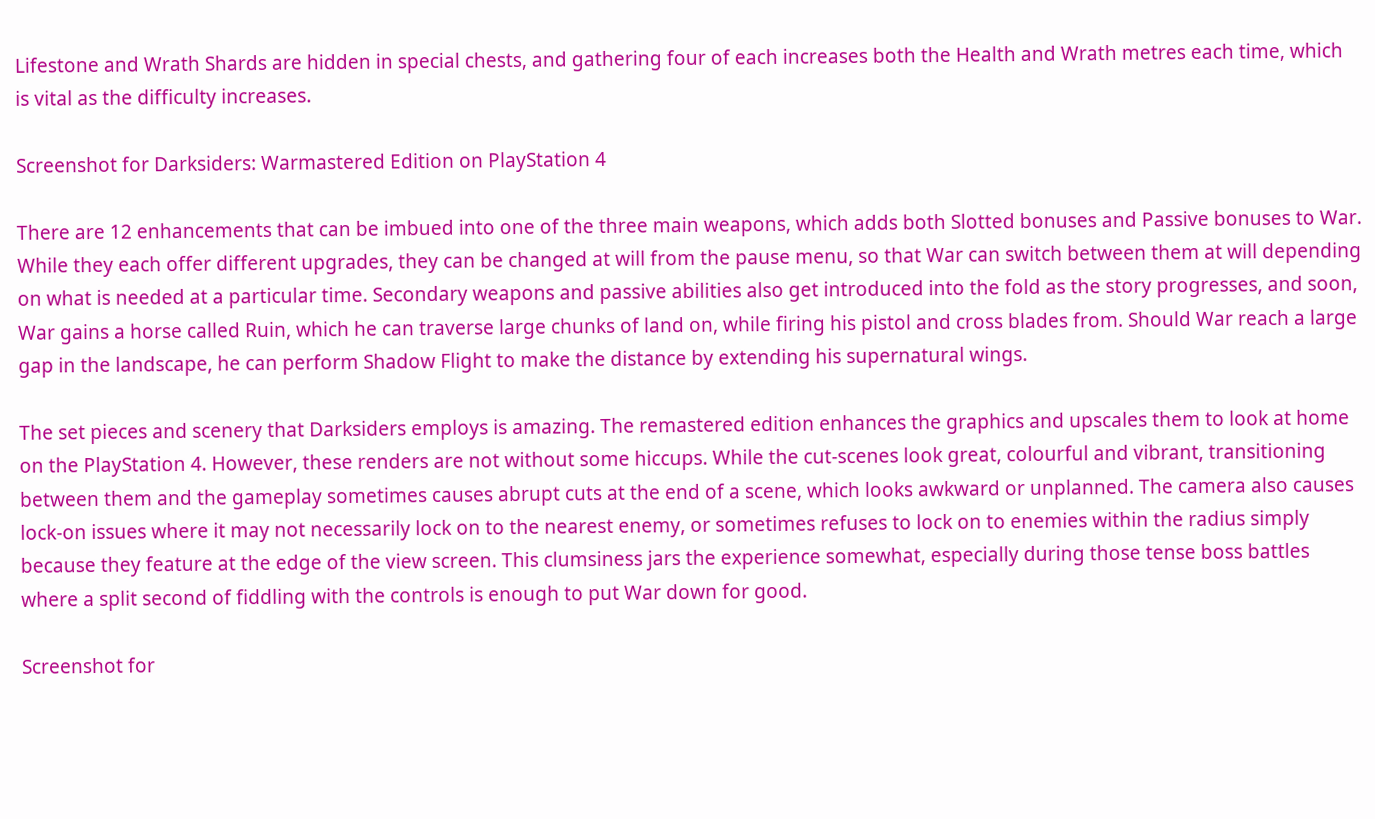Lifestone and Wrath Shards are hidden in special chests, and gathering four of each increases both the Health and Wrath metres each time, which is vital as the difficulty increases.

Screenshot for Darksiders: Warmastered Edition on PlayStation 4

There are 12 enhancements that can be imbued into one of the three main weapons, which adds both Slotted bonuses and Passive bonuses to War. While they each offer different upgrades, they can be changed at will from the pause menu, so that War can switch between them at will depending on what is needed at a particular time. Secondary weapons and passive abilities also get introduced into the fold as the story progresses, and soon, War gains a horse called Ruin, which he can traverse large chunks of land on, while firing his pistol and cross blades from. Should War reach a large gap in the landscape, he can perform Shadow Flight to make the distance by extending his supernatural wings.

The set pieces and scenery that Darksiders employs is amazing. The remastered edition enhances the graphics and upscales them to look at home on the PlayStation 4. However, these renders are not without some hiccups. While the cut-scenes look great, colourful and vibrant, transitioning between them and the gameplay sometimes causes abrupt cuts at the end of a scene, which looks awkward or unplanned. The camera also causes lock-on issues where it may not necessarily lock on to the nearest enemy, or sometimes refuses to lock on to enemies within the radius simply because they feature at the edge of the view screen. This clumsiness jars the experience somewhat, especially during those tense boss battles where a split second of fiddling with the controls is enough to put War down for good.

Screenshot for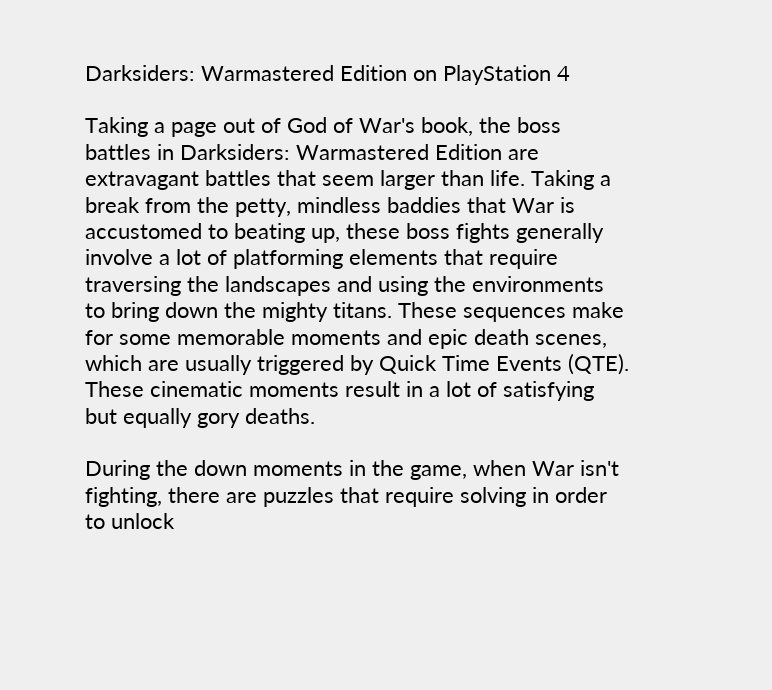Darksiders: Warmastered Edition on PlayStation 4

Taking a page out of God of War's book, the boss battles in Darksiders: Warmastered Edition are extravagant battles that seem larger than life. Taking a break from the petty, mindless baddies that War is accustomed to beating up, these boss fights generally involve a lot of platforming elements that require traversing the landscapes and using the environments to bring down the mighty titans. These sequences make for some memorable moments and epic death scenes, which are usually triggered by Quick Time Events (QTE). These cinematic moments result in a lot of satisfying but equally gory deaths.

During the down moments in the game, when War isn't fighting, there are puzzles that require solving in order to unlock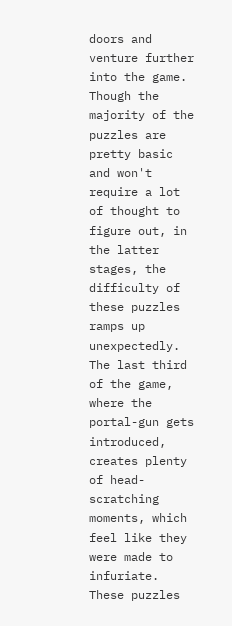doors and venture further into the game. Though the majority of the puzzles are pretty basic and won't require a lot of thought to figure out, in the latter stages, the difficulty of these puzzles ramps up unexpectedly. The last third of the game, where the portal-gun gets introduced, creates plenty of head-scratching moments, which feel like they were made to infuriate. These puzzles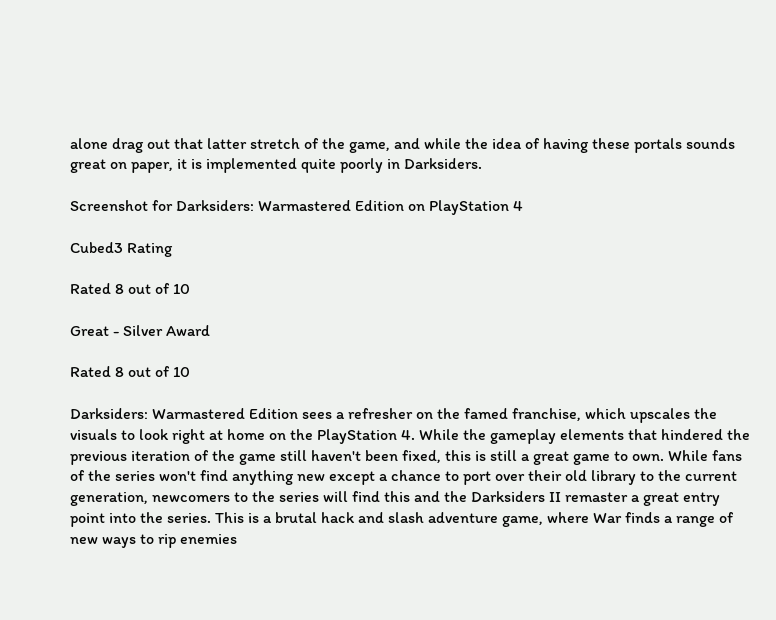alone drag out that latter stretch of the game, and while the idea of having these portals sounds great on paper, it is implemented quite poorly in Darksiders.

Screenshot for Darksiders: Warmastered Edition on PlayStation 4

Cubed3 Rating

Rated 8 out of 10

Great - Silver Award

Rated 8 out of 10

Darksiders: Warmastered Edition sees a refresher on the famed franchise, which upscales the visuals to look right at home on the PlayStation 4. While the gameplay elements that hindered the previous iteration of the game still haven't been fixed, this is still a great game to own. While fans of the series won't find anything new except a chance to port over their old library to the current generation, newcomers to the series will find this and the Darksiders II remaster a great entry point into the series. This is a brutal hack and slash adventure game, where War finds a range of new ways to rip enemies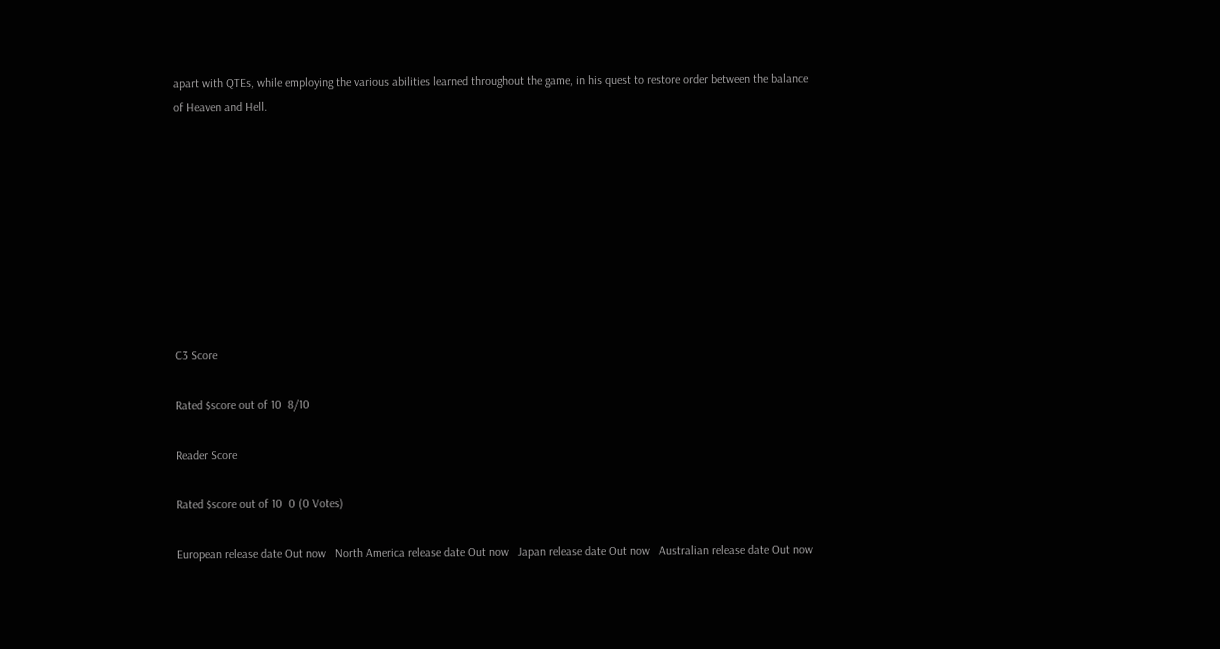apart with QTEs, while employing the various abilities learned throughout the game, in his quest to restore order between the balance of Heaven and Hell.









C3 Score

Rated $score out of 10  8/10

Reader Score

Rated $score out of 10  0 (0 Votes)

European release date Out now   North America release date Out now   Japan release date Out now   Australian release date Out now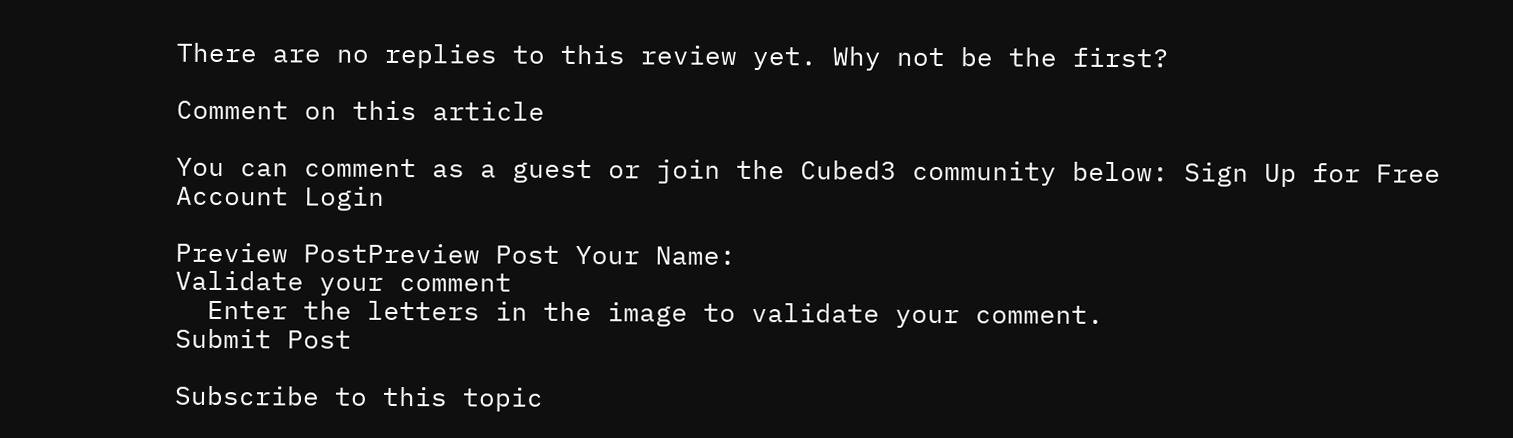There are no replies to this review yet. Why not be the first?

Comment on this article

You can comment as a guest or join the Cubed3 community below: Sign Up for Free Account Login

Preview PostPreview Post Your Name:
Validate your comment
  Enter the letters in the image to validate your comment.
Submit Post

Subscribe to this topic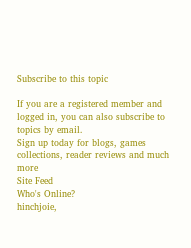Subscribe to this topic

If you are a registered member and logged in, you can also subscribe to topics by email.
Sign up today for blogs, games collections, reader reviews and much more
Site Feed
Who's Online?
hinchjoie,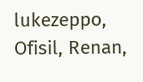lukezeppo, Ofisil, Renan,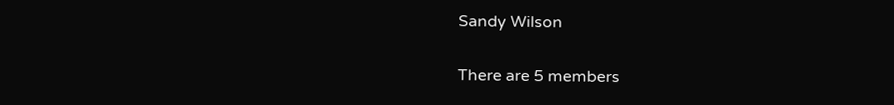Sandy Wilson

There are 5 members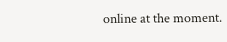online at the moment.